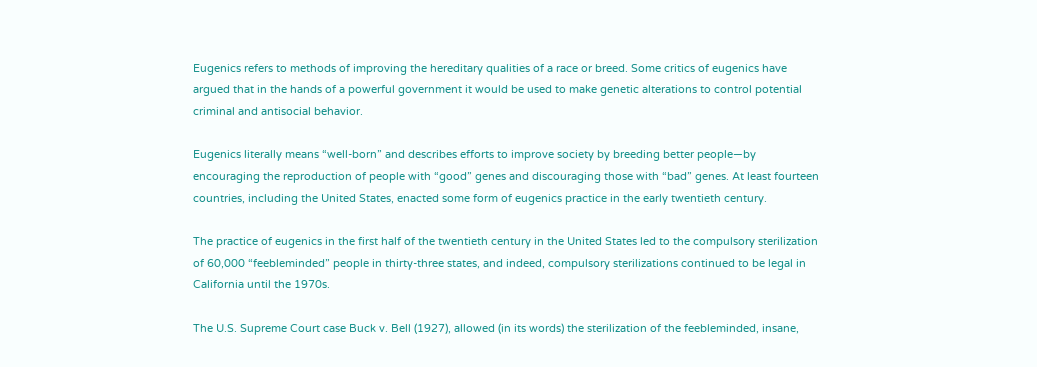Eugenics refers to methods of improving the hereditary qualities of a race or breed. Some critics of eugenics have argued that in the hands of a powerful government it would be used to make genetic alterations to control potential criminal and antisocial behavior.

Eugenics literally means “well-born” and describes efforts to improve society by breeding better people—by encouraging the reproduction of people with “good” genes and discouraging those with “bad” genes. At least fourteen countries, including the United States, enacted some form of eugenics practice in the early twentieth century.

The practice of eugenics in the first half of the twentieth century in the United States led to the compulsory sterilization of 60,000 “feebleminded” people in thirty-three states, and indeed, compulsory sterilizations continued to be legal in California until the 1970s.

The U.S. Supreme Court case Buck v. Bell (1927), allowed (in its words) the sterilization of the feebleminded, insane,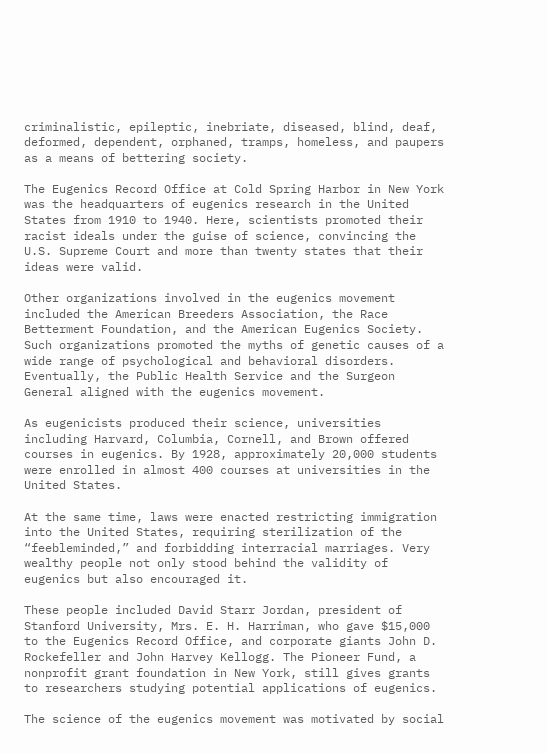criminalistic, epileptic, inebriate, diseased, blind, deaf, deformed, dependent, orphaned, tramps, homeless, and paupers as a means of bettering society.

The Eugenics Record Office at Cold Spring Harbor in New York was the headquarters of eugenics research in the United States from 1910 to 1940. Here, scientists promoted their racist ideals under the guise of science, convincing the U.S. Supreme Court and more than twenty states that their ideas were valid.

Other organizations involved in the eugenics movement included the American Breeders Association, the Race Betterment Foundation, and the American Eugenics Society. Such organizations promoted the myths of genetic causes of a wide range of psychological and behavioral disorders. Eventually, the Public Health Service and the Surgeon General aligned with the eugenics movement.

As eugenicists produced their science, universities including Harvard, Columbia, Cornell, and Brown offered courses in eugenics. By 1928, approximately 20,000 students were enrolled in almost 400 courses at universities in the United States.

At the same time, laws were enacted restricting immigration into the United States, requiring sterilization of the “feebleminded,” and forbidding interracial marriages. Very wealthy people not only stood behind the validity of eugenics but also encouraged it.

These people included David Starr Jordan, president of Stanford University, Mrs. E. H. Harriman, who gave $15,000 to the Eugenics Record Office, and corporate giants John D. Rockefeller and John Harvey Kellogg. The Pioneer Fund, a nonprofit grant foundation in New York, still gives grants to researchers studying potential applications of eugenics.

The science of the eugenics movement was motivated by social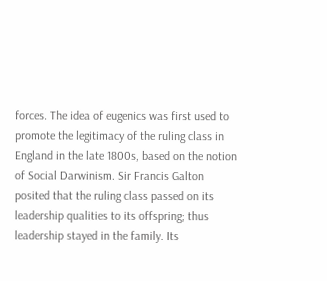forces. The idea of eugenics was first used to promote the legitimacy of the ruling class in England in the late 1800s, based on the notion of Social Darwinism. Sir Francis Galton posited that the ruling class passed on its leadership qualities to its offspring; thus leadership stayed in the family. Its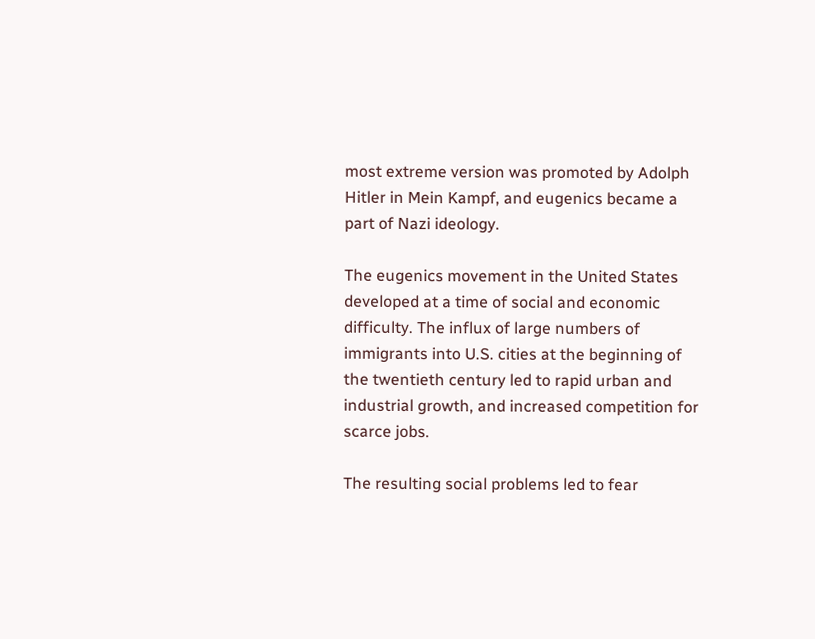most extreme version was promoted by Adolph Hitler in Mein Kampf, and eugenics became a part of Nazi ideology.

The eugenics movement in the United States developed at a time of social and economic difficulty. The influx of large numbers of immigrants into U.S. cities at the beginning of the twentieth century led to rapid urban and industrial growth, and increased competition for scarce jobs.

The resulting social problems led to fear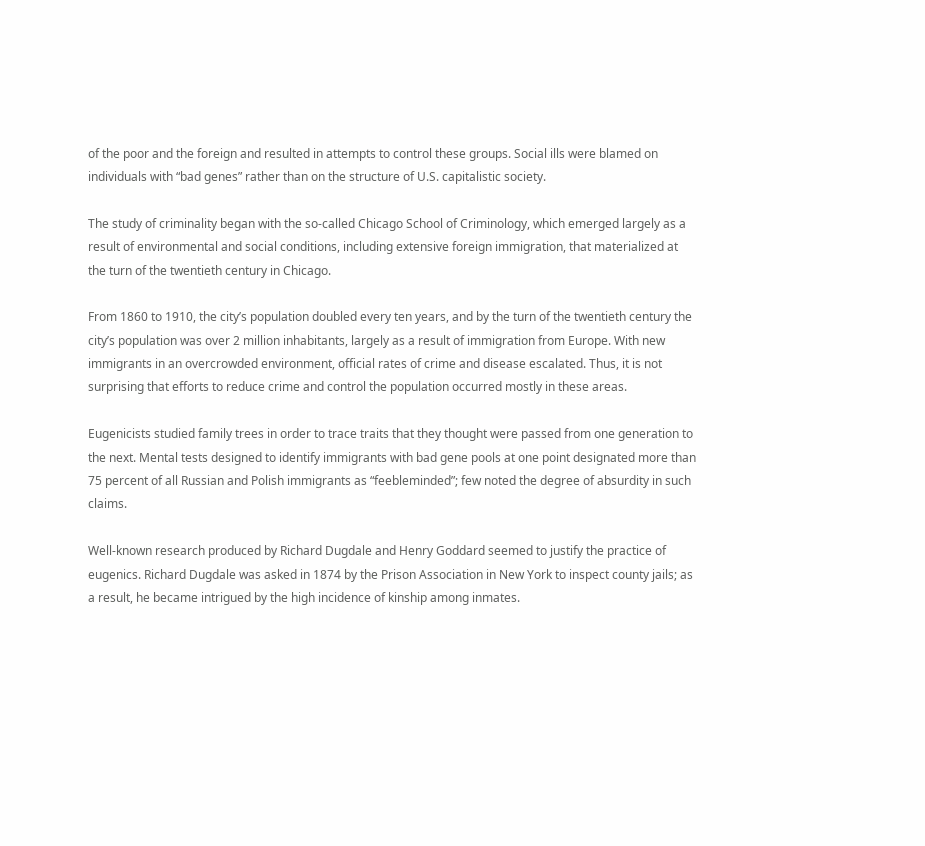of the poor and the foreign and resulted in attempts to control these groups. Social ills were blamed on individuals with “bad genes” rather than on the structure of U.S. capitalistic society.

The study of criminality began with the so-called Chicago School of Criminology, which emerged largely as a result of environmental and social conditions, including extensive foreign immigration, that materialized at the turn of the twentieth century in Chicago.

From 1860 to 1910, the city’s population doubled every ten years, and by the turn of the twentieth century the city’s population was over 2 million inhabitants, largely as a result of immigration from Europe. With new immigrants in an overcrowded environment, official rates of crime and disease escalated. Thus, it is not surprising that efforts to reduce crime and control the population occurred mostly in these areas.

Eugenicists studied family trees in order to trace traits that they thought were passed from one generation to the next. Mental tests designed to identify immigrants with bad gene pools at one point designated more than 75 percent of all Russian and Polish immigrants as “feebleminded”; few noted the degree of absurdity in such claims.

Well-known research produced by Richard Dugdale and Henry Goddard seemed to justify the practice of eugenics. Richard Dugdale was asked in 1874 by the Prison Association in New York to inspect county jails; as a result, he became intrigued by the high incidence of kinship among inmates.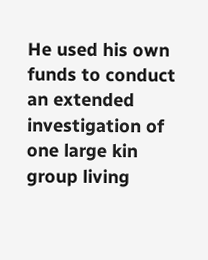He used his own funds to conduct an extended investigation of one large kin group living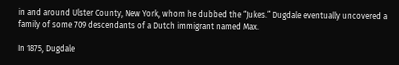in and around Ulster County, New York, whom he dubbed the “Jukes.” Dugdale eventually uncovered a family of some 709 descendants of a Dutch immigrant named Max.

In 1875, Dugdale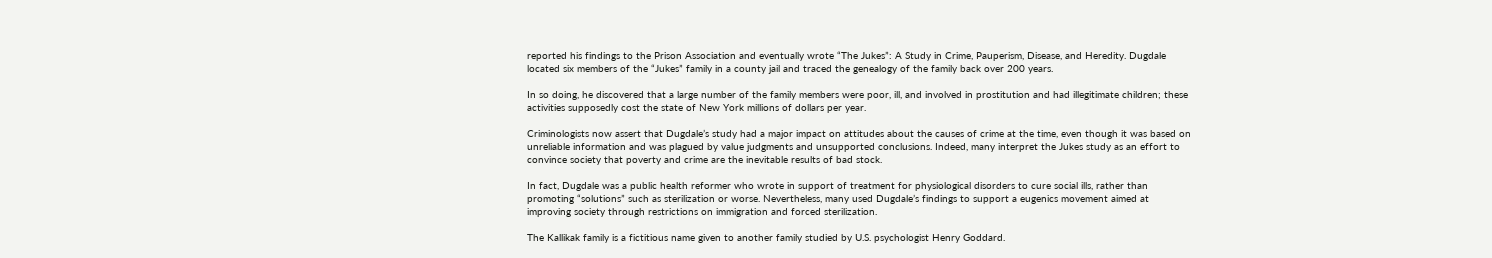reported his findings to the Prison Association and eventually wrote “The Jukes”: A Study in Crime, Pauperism, Disease, and Heredity. Dugdale located six members of the “Jukes” family in a county jail and traced the genealogy of the family back over 200 years.

In so doing, he discovered that a large number of the family members were poor, ill, and involved in prostitution and had illegitimate children; these activities supposedly cost the state of New York millions of dollars per year.

Criminologists now assert that Dugdale’s study had a major impact on attitudes about the causes of crime at the time, even though it was based on unreliable information and was plagued by value judgments and unsupported conclusions. Indeed, many interpret the Jukes study as an effort to convince society that poverty and crime are the inevitable results of bad stock.

In fact, Dugdale was a public health reformer who wrote in support of treatment for physiological disorders to cure social ills, rather than promoting “solutions” such as sterilization or worse. Nevertheless, many used Dugdale’s findings to support a eugenics movement aimed at improving society through restrictions on immigration and forced sterilization.

The Kallikak family is a fictitious name given to another family studied by U.S. psychologist Henry Goddard.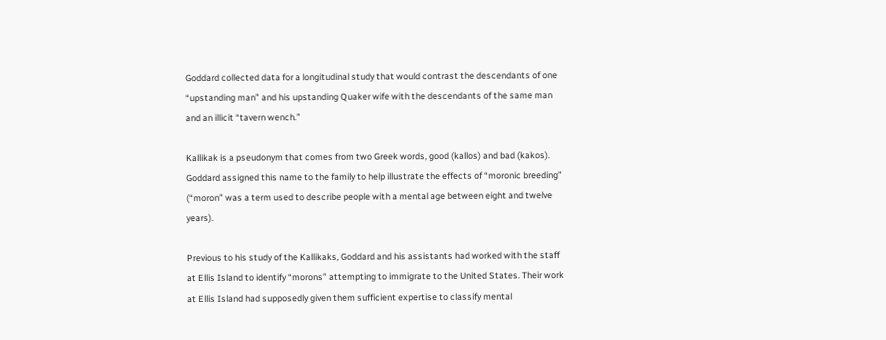Goddard collected data for a longitudinal study that would contrast the descendants of one “upstanding man” and his upstanding Quaker wife with the descendants of the same man and an illicit “tavern wench.”

Kallikak is a pseudonym that comes from two Greek words, good (kallos) and bad (kakos). Goddard assigned this name to the family to help illustrate the effects of “moronic breeding” (“moron” was a term used to describe people with a mental age between eight and twelve years).

Previous to his study of the Kallikaks, Goddard and his assistants had worked with the staff at Ellis Island to identify “morons” attempting to immigrate to the United States. Their work at Ellis Island had supposedly given them sufficient expertise to classify mental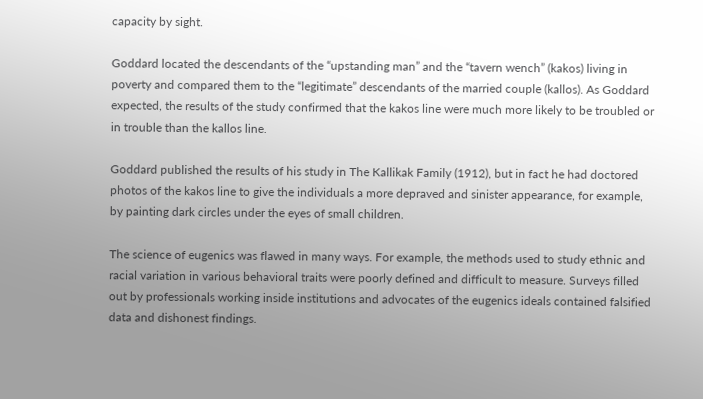capacity by sight.

Goddard located the descendants of the “upstanding man” and the “tavern wench” (kakos) living in poverty and compared them to the “legitimate” descendants of the married couple (kallos). As Goddard expected, the results of the study confirmed that the kakos line were much more likely to be troubled or in trouble than the kallos line.

Goddard published the results of his study in The Kallikak Family (1912), but in fact he had doctored photos of the kakos line to give the individuals a more depraved and sinister appearance, for example, by painting dark circles under the eyes of small children.

The science of eugenics was flawed in many ways. For example, the methods used to study ethnic and racial variation in various behavioral traits were poorly defined and difficult to measure. Surveys filled out by professionals working inside institutions and advocates of the eugenics ideals contained falsified data and dishonest findings.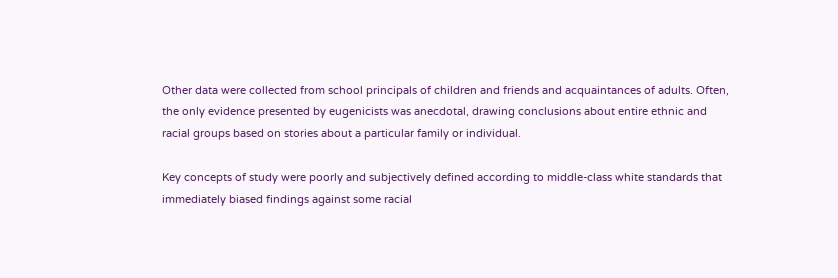Other data were collected from school principals of children and friends and acquaintances of adults. Often, the only evidence presented by eugenicists was anecdotal, drawing conclusions about entire ethnic and racial groups based on stories about a particular family or individual.

Key concepts of study were poorly and subjectively defined according to middle-class white standards that immediately biased findings against some racial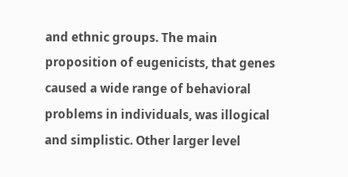and ethnic groups. The main proposition of eugenicists, that genes caused a wide range of behavioral problems in individuals, was illogical and simplistic. Other larger level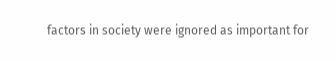factors in society were ignored as important for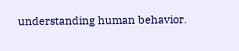understanding human behavior.